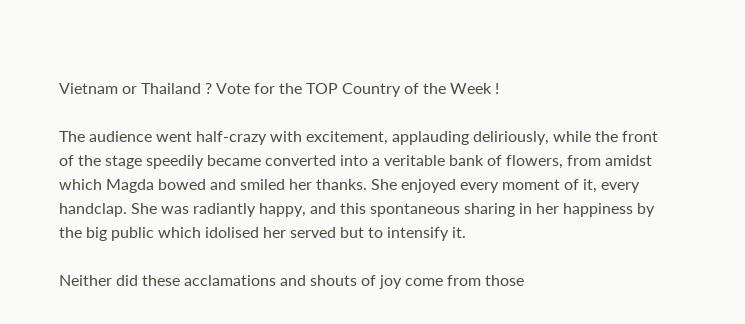Vietnam or Thailand ? Vote for the TOP Country of the Week !

The audience went half-crazy with excitement, applauding deliriously, while the front of the stage speedily became converted into a veritable bank of flowers, from amidst which Magda bowed and smiled her thanks. She enjoyed every moment of it, every handclap. She was radiantly happy, and this spontaneous sharing in her happiness by the big public which idolised her served but to intensify it.

Neither did these acclamations and shouts of joy come from those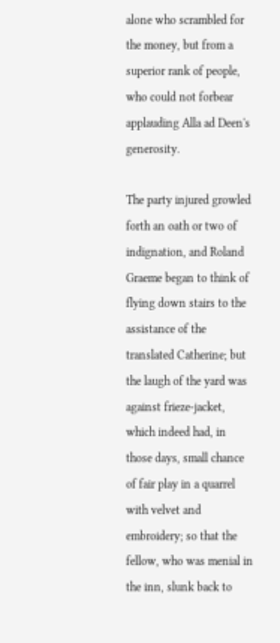alone who scrambled for the money, but from a superior rank of people, who could not forbear applauding Alla ad Deen's generosity.

The party injured growled forth an oath or two of indignation, and Roland Graeme began to think of flying down stairs to the assistance of the translated Catherine; but the laugh of the yard was against frieze-jacket, which indeed had, in those days, small chance of fair play in a quarrel with velvet and embroidery; so that the fellow, who was menial in the inn, slunk back to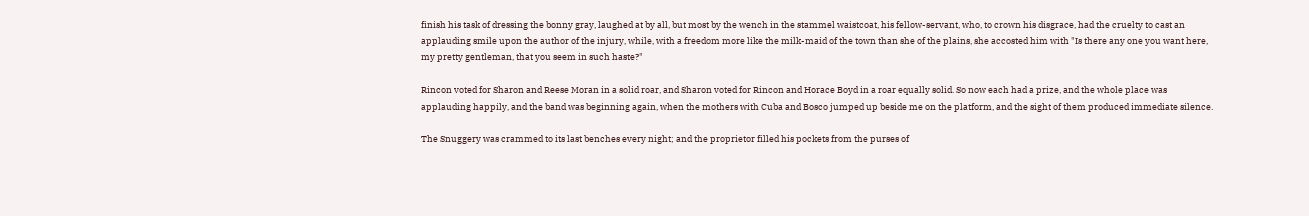finish his task of dressing the bonny gray, laughed at by all, but most by the wench in the stammel waistcoat, his fellow-servant, who, to crown his disgrace, had the cruelty to cast an applauding smile upon the author of the injury, while, with a freedom more like the milk-maid of the town than she of the plains, she accosted him with "Is there any one you want here, my pretty gentleman, that you seem in such haste?"

Rincon voted for Sharon and Reese Moran in a solid roar, and Sharon voted for Rincon and Horace Boyd in a roar equally solid. So now each had a prize, and the whole place was applauding happily, and the band was beginning again, when the mothers with Cuba and Bosco jumped up beside me on the platform, and the sight of them produced immediate silence.

The Snuggery was crammed to its last benches every night; and the proprietor filled his pockets from the purses of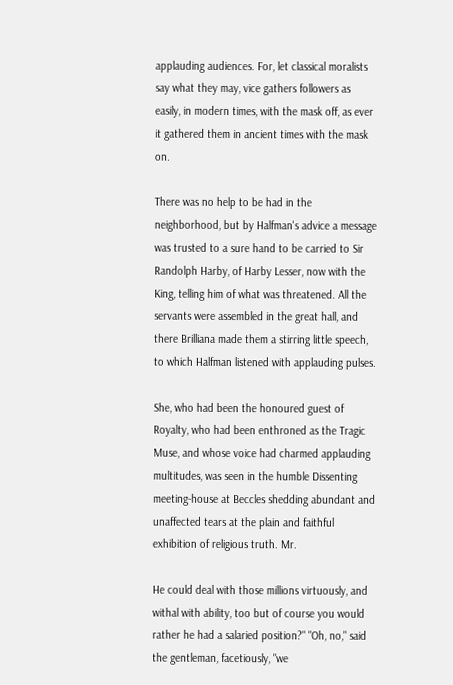applauding audiences. For, let classical moralists say what they may, vice gathers followers as easily, in modern times, with the mask off, as ever it gathered them in ancient times with the mask on.

There was no help to be had in the neighborhood, but by Halfman's advice a message was trusted to a sure hand to be carried to Sir Randolph Harby, of Harby Lesser, now with the King, telling him of what was threatened. All the servants were assembled in the great hall, and there Brilliana made them a stirring little speech, to which Halfman listened with applauding pulses.

She, who had been the honoured guest of Royalty, who had been enthroned as the Tragic Muse, and whose voice had charmed applauding multitudes, was seen in the humble Dissenting meeting-house at Beccles shedding abundant and unaffected tears at the plain and faithful exhibition of religious truth. Mr.

He could deal with those millions virtuously, and withal with ability, too but of course you would rather he had a salaried position?" "Oh, no," said the gentleman, facetiously, "we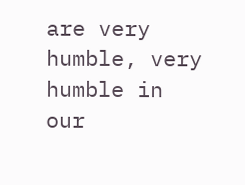are very humble, very humble in our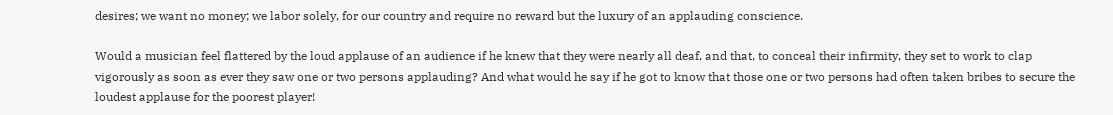desires; we want no money; we labor solely, for our country and require no reward but the luxury of an applauding conscience.

Would a musician feel flattered by the loud applause of an audience if he knew that they were nearly all deaf, and that, to conceal their infirmity, they set to work to clap vigorously as soon as ever they saw one or two persons applauding? And what would he say if he got to know that those one or two persons had often taken bribes to secure the loudest applause for the poorest player!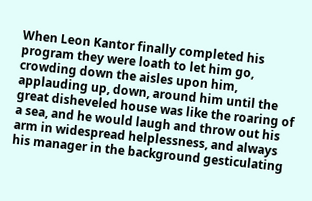When Leon Kantor finally completed his program they were loath to let him go, crowding down the aisles upon him, applauding up, down, around him until the great disheveled house was like the roaring of a sea, and he would laugh and throw out his arm in widespread helplessness, and always his manager in the background gesticulating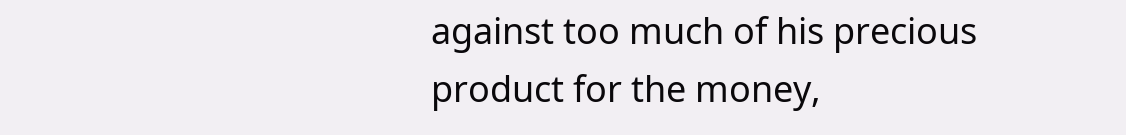against too much of his precious product for the money,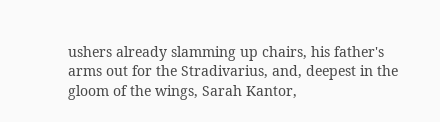ushers already slamming up chairs, his father's arms out for the Stradivarius, and, deepest in the gloom of the wings, Sarah Kantor,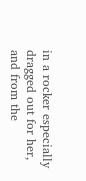in a rocker especially dragged out for her, and from the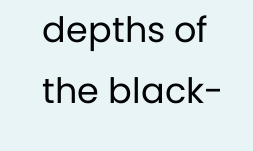depths of the black-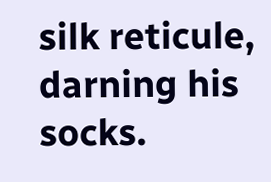silk reticule, darning his socks.